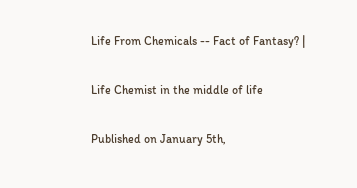Life From Chemicals -- Fact of Fantasy? |

Life Chemist in the middle of life

Published on January 5th,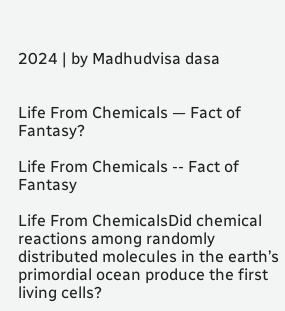2024 | by Madhudvisa dasa


Life From Chemicals — Fact of Fantasy?

Life From Chemicals -- Fact of Fantasy

Life From ChemicalsDid chemical reactions among randomly distributed molecules in the earth’s primordial ocean produce the first living cells?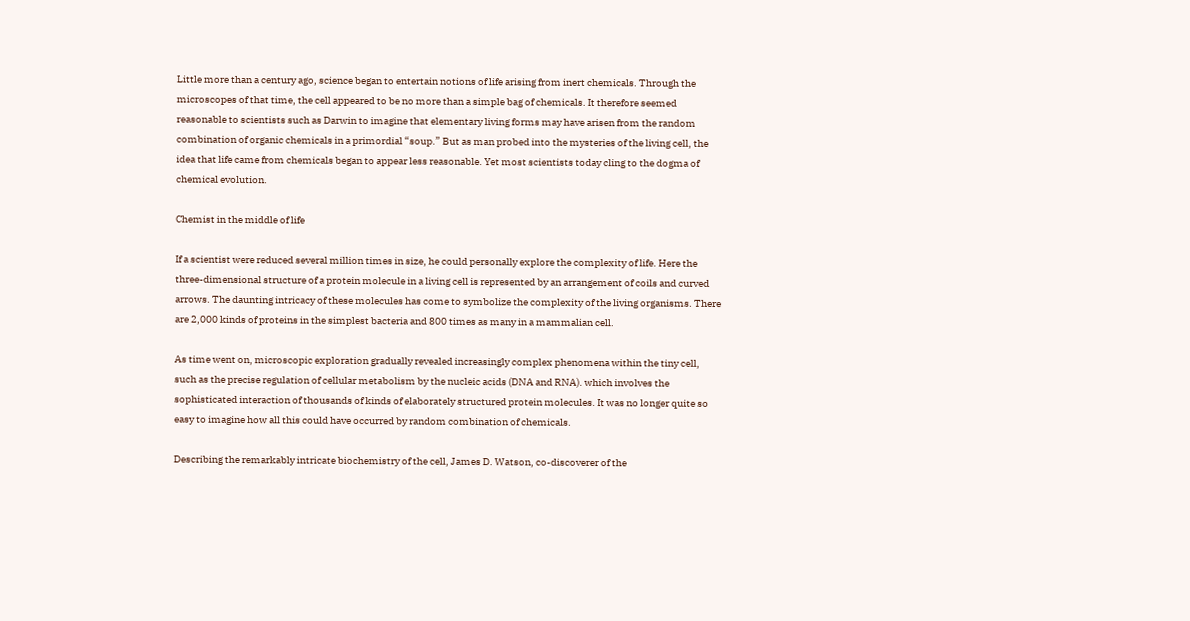Little more than a century ago, science began to entertain notions of life arising from inert chemicals. Through the microscopes of that time, the cell appeared to be no more than a simple bag of chemicals. It therefore seemed reasonable to scientists such as Darwin to imagine that elementary living forms may have arisen from the random combination of organic chemicals in a primordial “soup.” But as man probed into the mysteries of the living cell, the idea that life came from chemicals began to appear less reasonable. Yet most scientists today cling to the dogma of chemical evolution.

Chemist in the middle of life

If a scientist were reduced several million times in size, he could personally explore the complexity of life. Here the three-dimensional structure of a protein molecule in a living cell is represented by an arrangement of coils and curved arrows. The daunting intricacy of these molecules has come to symbolize the complexity of the living organisms. There are 2,000 kinds of proteins in the simplest bacteria and 800 times as many in a mammalian cell.

As time went on, microscopic exploration gradually revealed increasingly complex phenomena within the tiny cell, such as the precise regulation of cellular metabolism by the nucleic acids (DNA and RNA). which involves the sophisticated interaction of thousands of kinds of elaborately structured protein molecules. It was no longer quite so easy to imagine how all this could have occurred by random combination of chemicals.

Describing the remarkably intricate biochemistry of the cell, James D. Watson, co-discoverer of the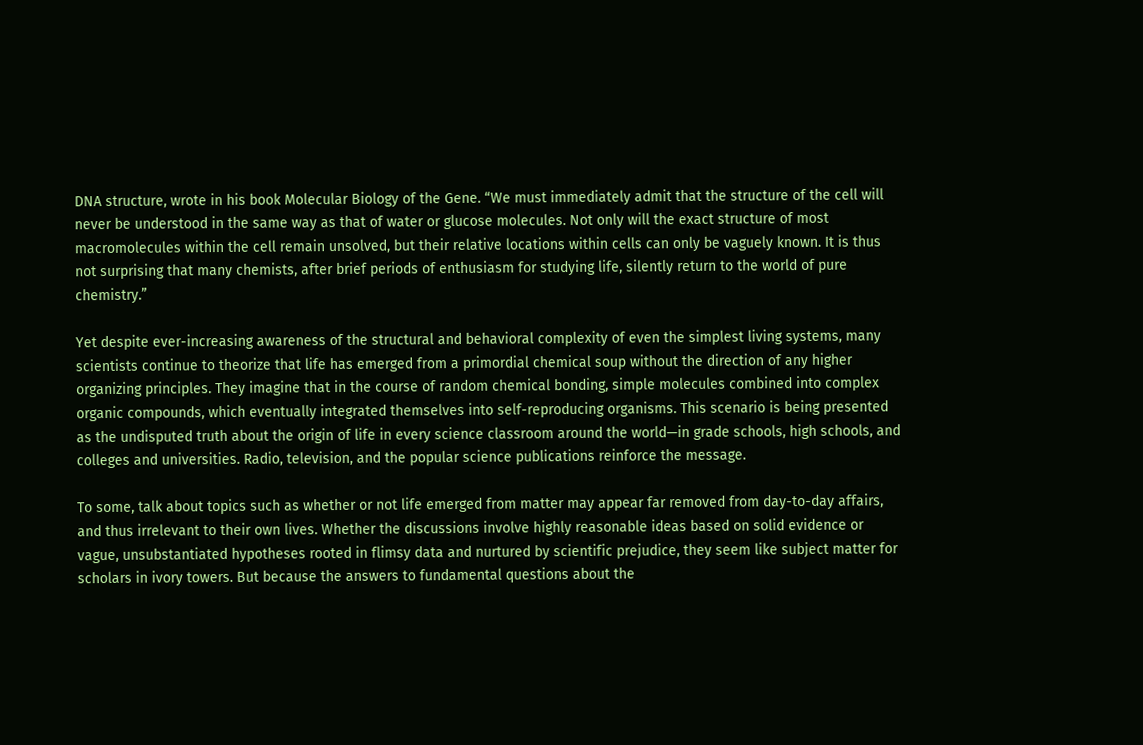DNA structure, wrote in his book Molecular Biology of the Gene. “We must immediately admit that the structure of the cell will never be understood in the same way as that of water or glucose molecules. Not only will the exact structure of most macromolecules within the cell remain unsolved, but their relative locations within cells can only be vaguely known. It is thus not surprising that many chemists, after brief periods of enthusiasm for studying life, silently return to the world of pure chemistry.”

Yet despite ever-increasing awareness of the structural and behavioral complexity of even the simplest living systems, many scientists continue to theorize that life has emerged from a primordial chemical soup without the direction of any higher organizing principles. They imagine that in the course of random chemical bonding, simple molecules combined into complex organic compounds, which eventually integrated themselves into self-reproducing organisms. This scenario is being presented as the undisputed truth about the origin of life in every science classroom around the world—in grade schools, high schools, and colleges and universities. Radio, television, and the popular science publications reinforce the message.

To some, talk about topics such as whether or not life emerged from matter may appear far removed from day-to-day affairs, and thus irrelevant to their own lives. Whether the discussions involve highly reasonable ideas based on solid evidence or vague, unsubstantiated hypotheses rooted in flimsy data and nurtured by scientific prejudice, they seem like subject matter for scholars in ivory towers. But because the answers to fundamental questions about the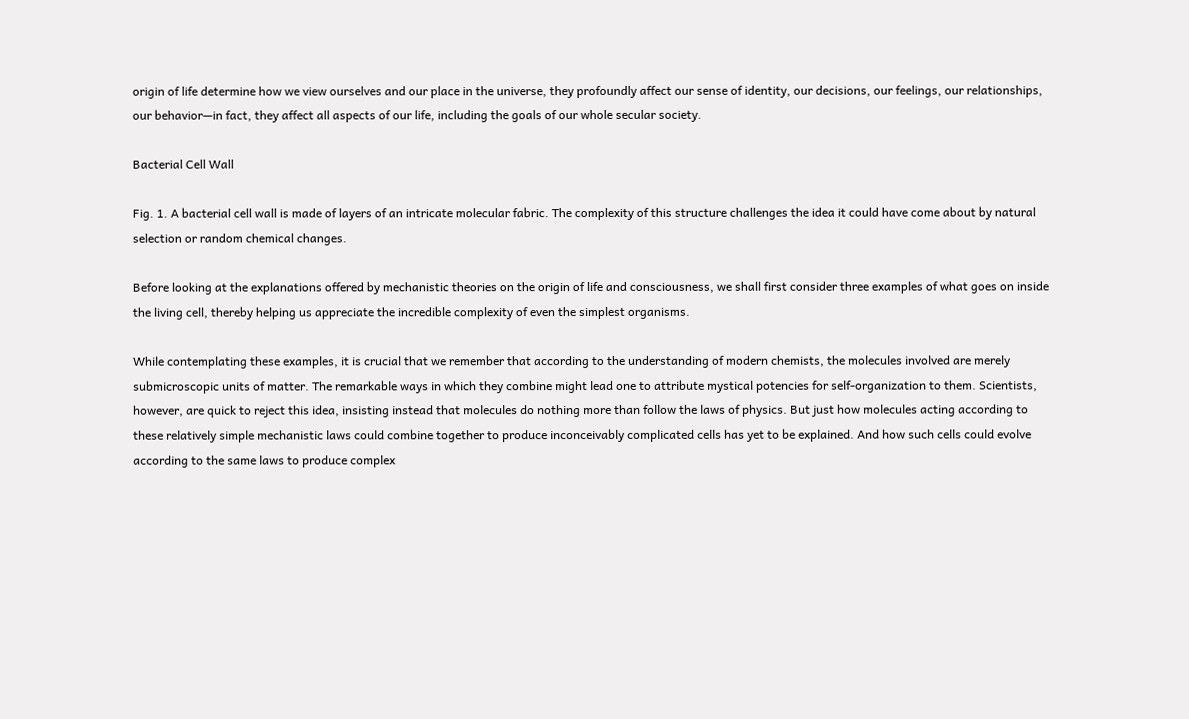origin of life determine how we view ourselves and our place in the universe, they profoundly affect our sense of identity, our decisions, our feelings, our relationships, our behavior—in fact, they affect all aspects of our life, including the goals of our whole secular society.

Bacterial Cell Wall

Fig. 1. A bacterial cell wall is made of layers of an intricate molecular fabric. The complexity of this structure challenges the idea it could have come about by natural selection or random chemical changes.

Before looking at the explanations offered by mechanistic theories on the origin of life and consciousness, we shall first consider three examples of what goes on inside the living cell, thereby helping us appreciate the incredible complexity of even the simplest organisms.

While contemplating these examples, it is crucial that we remember that according to the understanding of modern chemists, the molecules involved are merely submicroscopic units of matter. The remarkable ways in which they combine might lead one to attribute mystical potencies for self-organization to them. Scientists, however, are quick to reject this idea, insisting instead that molecules do nothing more than follow the laws of physics. But just how molecules acting according to these relatively simple mechanistic laws could combine together to produce inconceivably complicated cells has yet to be explained. And how such cells could evolve according to the same laws to produce complex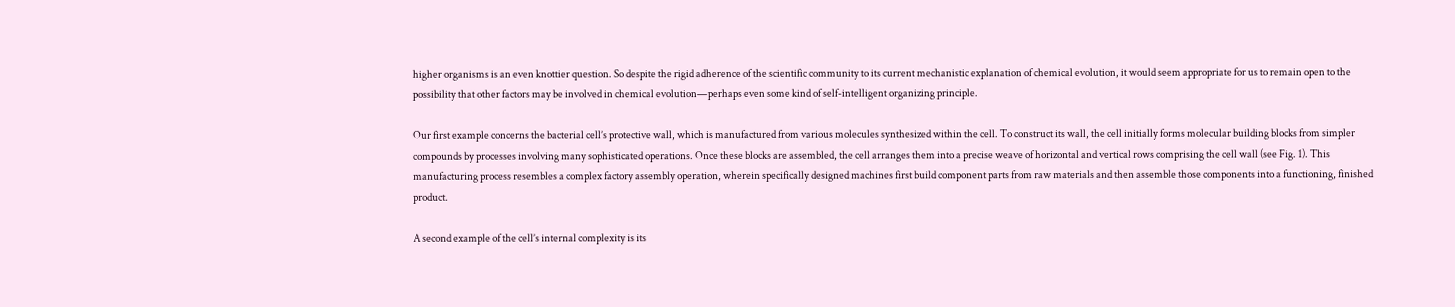higher organisms is an even knottier question. So despite the rigid adherence of the scientific community to its current mechanistic explanation of chemical evolution, it would seem appropriate for us to remain open to the possibility that other factors may be involved in chemical evolution—perhaps even some kind of self-intelligent organizing principle.

Our first example concerns the bacterial cell’s protective wall, which is manufactured from various molecules synthesized within the cell. To construct its wall, the cell initially forms molecular building blocks from simpler compounds by processes involving many sophisticated operations. Once these blocks are assembled, the cell arranges them into a precise weave of horizontal and vertical rows comprising the cell wall (see Fig. 1). This manufacturing process resembles a complex factory assembly operation, wherein specifically designed machines first build component parts from raw materials and then assemble those components into a functioning, finished product.

A second example of the cell’s internal complexity is its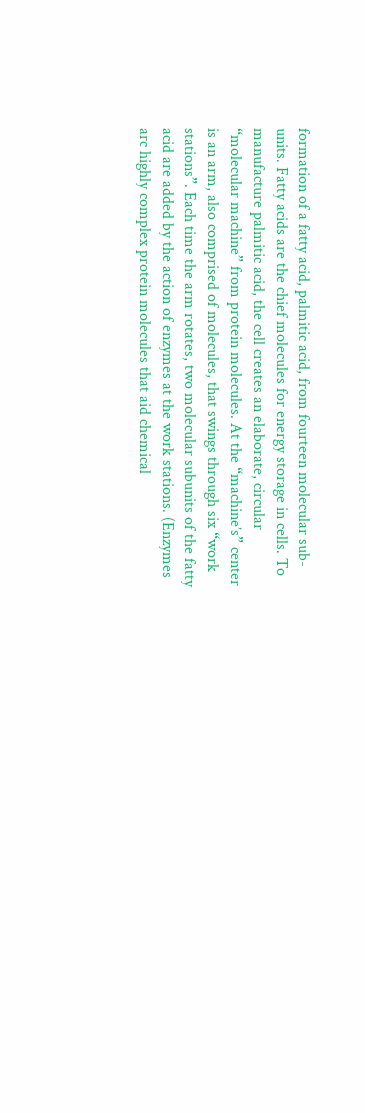formation of a fatty acid, palmitic acid, from fourteen molecular sub-units. Fatty acids are the chief molecules for energy storage in cells. To manufacture palmitic acid, the cell creates an elaborate, circular “molecular machine” from protein molecules. At the “machine’s” center is an arm, also comprised of molecules, that swings through six “work stations”. Each time the arm rotates, two molecular subunits of the fatty acid are added by the action of enzymes at the work stations. (Enzymes arc highly complex protein molecules that aid chemical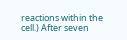reactions within the cell.) After seven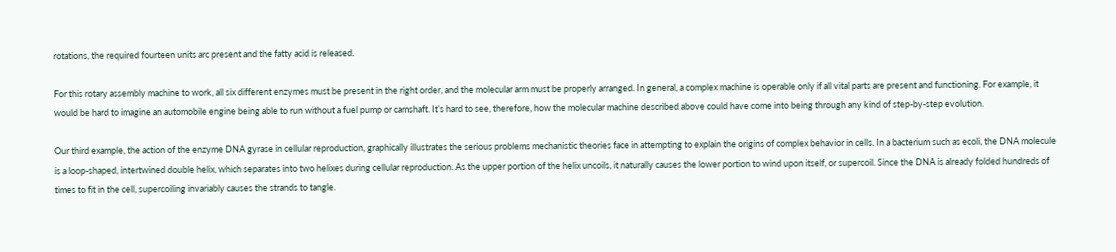rotations, the required fourteen units arc present and the fatty acid is released.

For this rotary assembly machine to work, all six different enzymes must be present in the right order, and the molecular arm must be properly arranged. In general, a complex machine is operable only if all vital parts are present and functioning. For example, it would be hard to imagine an automobile engine being able to run without a fuel pump or camshaft. It’s hard to see, therefore, how the molecular machine described above could have come into being through any kind of step-by-step evolution.

Our third example, the action of the enzyme DNA gyrase in cellular reproduction, graphically illustrates the serious problems mechanistic theories face in attempting to explain the origins of complex behavior in cells. In a bacterium such as ecoli, the DNA molecule is a loop-shaped, intertwined double helix, which separates into two helixes during cellular reproduction. As the upper portion of the helix uncoils, it naturally causes the lower portion to wind upon itself, or supercoil. Since the DNA is already folded hundreds of times to fit in the cell, supercoiling invariably causes the strands to tangle.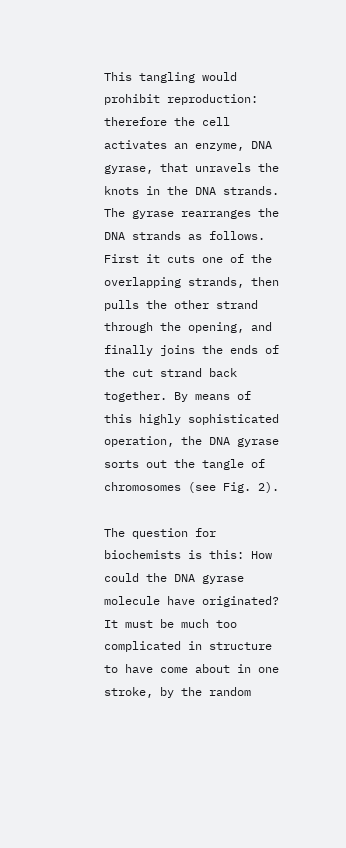This tangling would prohibit reproduction: therefore the cell activates an enzyme, DNA gyrase, that unravels the knots in the DNA strands. The gyrase rearranges the DNA strands as follows. First it cuts one of the overlapping strands, then pulls the other strand through the opening, and finally joins the ends of the cut strand back together. By means of this highly sophisticated operation, the DNA gyrase sorts out the tangle of chromosomes (see Fig. 2).

The question for biochemists is this: How could the DNA gyrase molecule have originated? It must be much too complicated in structure to have come about in one stroke, by the random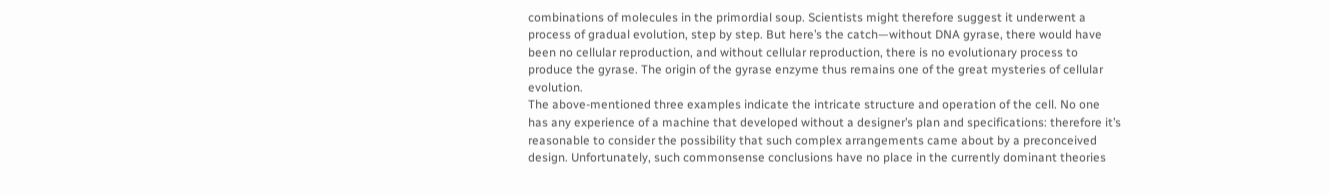combinations of molecules in the primordial soup. Scientists might therefore suggest it underwent a process of gradual evolution, step by step. But here’s the catch—without DNA gyrase, there would have been no cellular reproduction, and without cellular reproduction, there is no evolutionary process to produce the gyrase. The origin of the gyrase enzyme thus remains one of the great mysteries of cellular evolution.
The above-mentioned three examples indicate the intricate structure and operation of the cell. No one has any experience of a machine that developed without a designer’s plan and specifications: therefore it’s reasonable to consider the possibility that such complex arrangements came about by a preconceived design. Unfortunately, such commonsense conclusions have no place in the currently dominant theories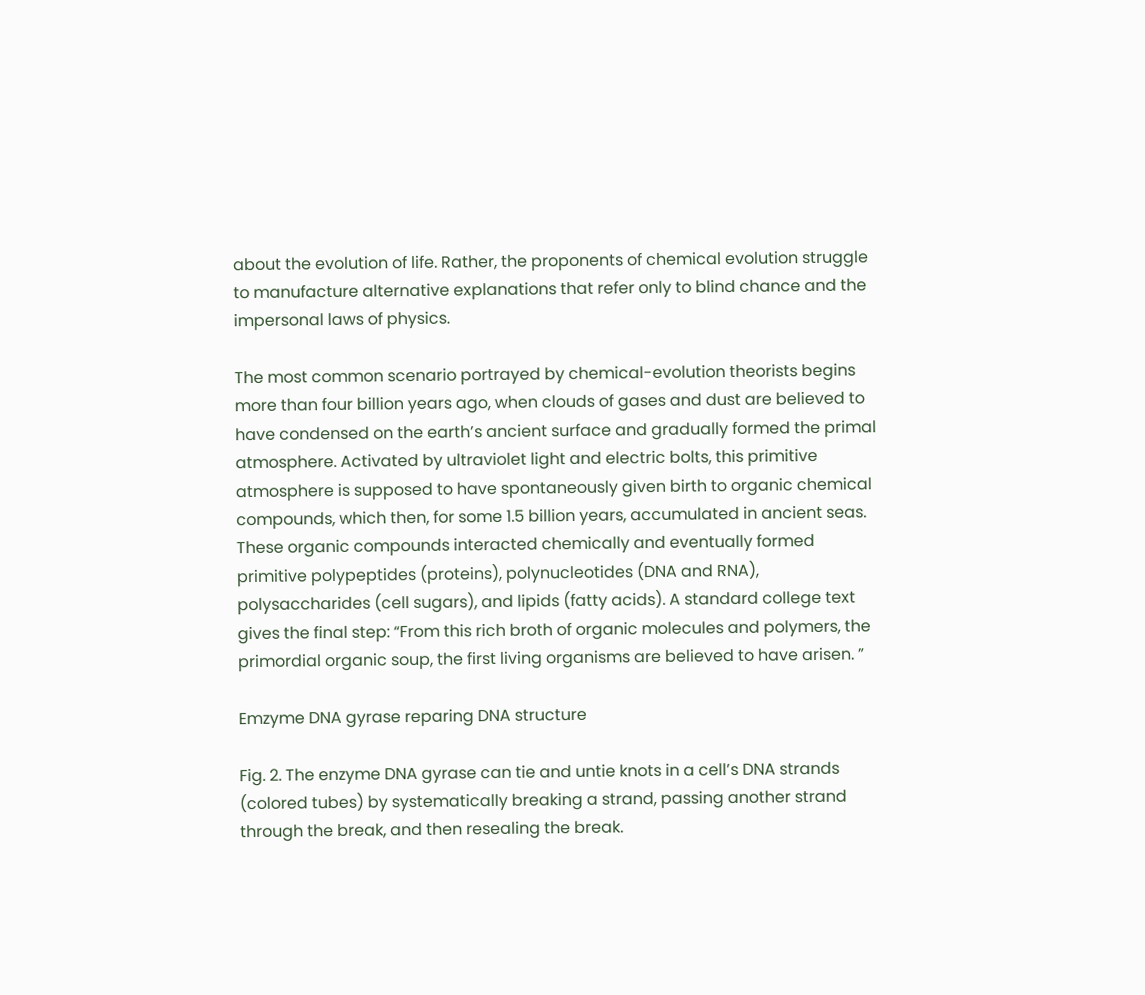about the evolution of life. Rather, the proponents of chemical evolution struggle to manufacture alternative explanations that refer only to blind chance and the impersonal laws of physics.

The most common scenario portrayed by chemical-evolution theorists begins more than four billion years ago, when clouds of gases and dust are believed to have condensed on the earth’s ancient surface and gradually formed the primal atmosphere. Activated by ultraviolet light and electric bolts, this primitive atmosphere is supposed to have spontaneously given birth to organic chemical compounds, which then, for some 1.5 billion years, accumulated in ancient seas. These organic compounds interacted chemically and eventually formed primitive polypeptides (proteins), polynucleotides (DNA and RNA), polysaccharides (cell sugars), and lipids (fatty acids). A standard college text gives the final step: “From this rich broth of organic molecules and polymers, the primordial organic soup, the first living organisms are believed to have arisen. ”

Emzyme DNA gyrase reparing DNA structure

Fig. 2. The enzyme DNA gyrase can tie and untie knots in a cell’s DNA strands (colored tubes) by systematically breaking a strand, passing another strand through the break, and then resealing the break.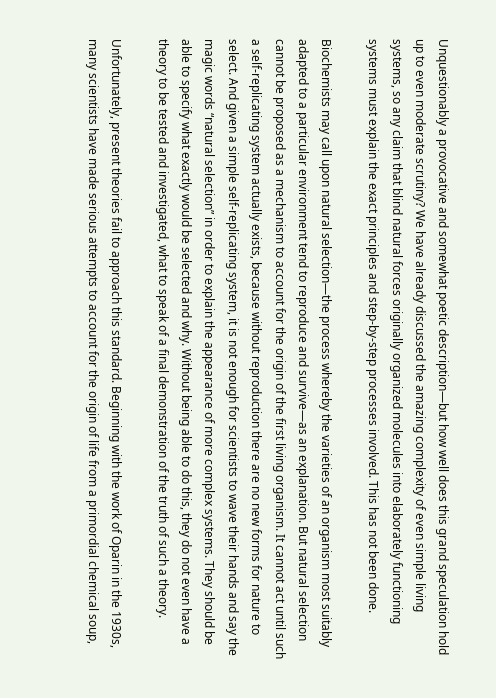Unquestionably a provocative and somewhat poetic description—but how well does this grand speculation hold up to even moderate scrutiny? We have already discussed the amazing complexity of even simple living systems, so any claim that blind natural forces originally organized molecules into elaborately functioning systems must explain the exact principles and step-by-step processes involved. This has not been done.

Biochemists may call upon natural selection—the process whereby the varieties of an organism most suitably adapted to a particular environment tend to reproduce and survive—as an explanation. But natural selection cannot be proposed as a mechanism to account for the origin of the first living organism. It cannot act until such a self-replicating system actually exists, because without reproduction there are no new forms for nature to select. And given a simple self-replicating system, it is not enough for scientists to wave their hands and say the magic words “natural selection” in order to explain the appearance of more complex systems. They should be able to specify what exactly would be selected and why. Without being able to do this, they do not even have a theory to be tested and investigated, what to speak of a final demonstration of the truth of such a theory.

Unfortunately, present theories fail to approach this standard. Beginning with the work of Oparin in the 1930s, many scientists have made serious attempts to account for the origin of life from a primordial chemical soup,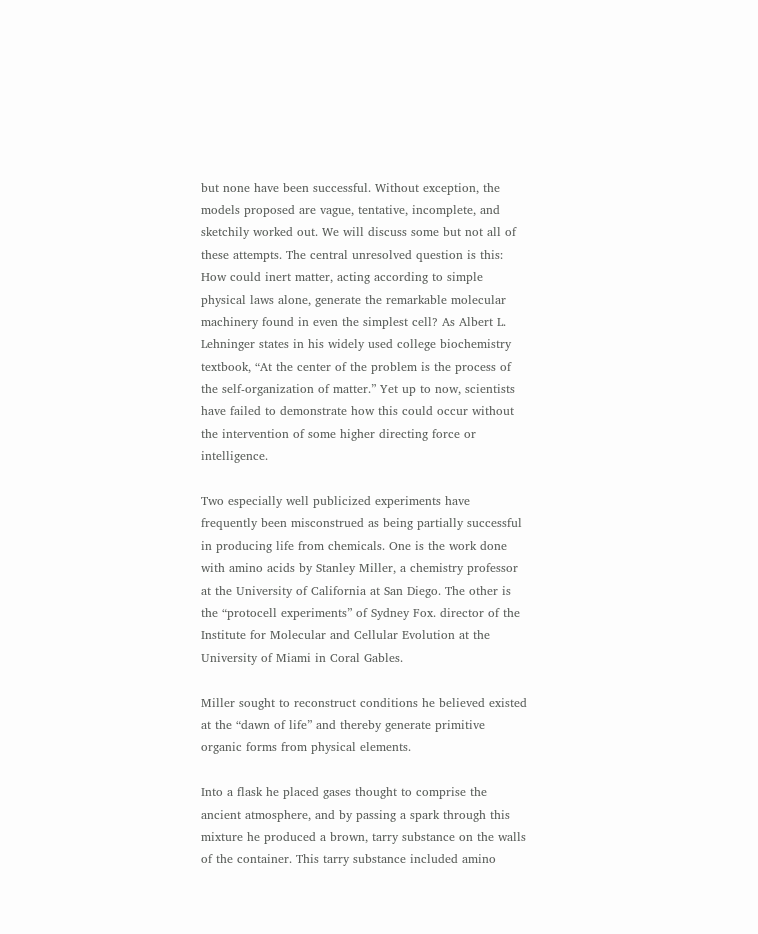but none have been successful. Without exception, the models proposed are vague, tentative, incomplete, and sketchily worked out. We will discuss some but not all of these attempts. The central unresolved question is this: How could inert matter, acting according to simple physical laws alone, generate the remarkable molecular machinery found in even the simplest cell? As Albert L. Lehninger states in his widely used college biochemistry textbook, “At the center of the problem is the process of the self-organization of matter.” Yet up to now, scientists have failed to demonstrate how this could occur without the intervention of some higher directing force or intelligence.

Two especially well publicized experiments have frequently been misconstrued as being partially successful in producing life from chemicals. One is the work done with amino acids by Stanley Miller, a chemistry professor at the University of California at San Diego. The other is the “protocell experiments” of Sydney Fox. director of the Institute for Molecular and Cellular Evolution at the University of Miami in Coral Gables.

Miller sought to reconstruct conditions he believed existed at the “dawn of life” and thereby generate primitive organic forms from physical elements.

Into a flask he placed gases thought to comprise the ancient atmosphere, and by passing a spark through this mixture he produced a brown, tarry substance on the walls of the container. This tarry substance included amino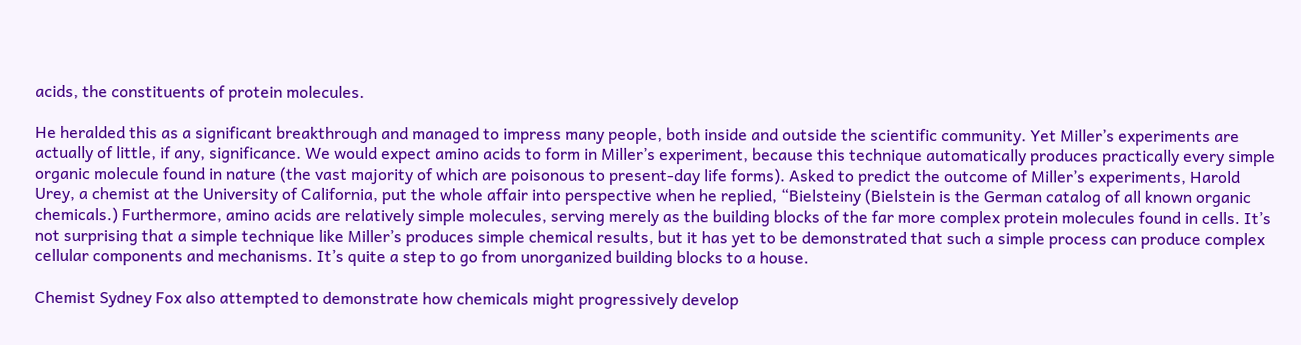acids, the constituents of protein molecules.

He heralded this as a significant breakthrough and managed to impress many people, both inside and outside the scientific community. Yet Miller’s experiments are actually of little, if any, significance. We would expect amino acids to form in Miller’s experiment, because this technique automatically produces practically every simple organic molecule found in nature (the vast majority of which are poisonous to present-day life forms). Asked to predict the outcome of Miller’s experiments, Harold Urey, a chemist at the University of California, put the whole affair into perspective when he replied, “Bielsteiny (Bielstein is the German catalog of all known organic chemicals.) Furthermore, amino acids are relatively simple molecules, serving merely as the building blocks of the far more complex protein molecules found in cells. It’s not surprising that a simple technique like Miller’s produces simple chemical results, but it has yet to be demonstrated that such a simple process can produce complex cellular components and mechanisms. It’s quite a step to go from unorganized building blocks to a house.

Chemist Sydney Fox also attempted to demonstrate how chemicals might progressively develop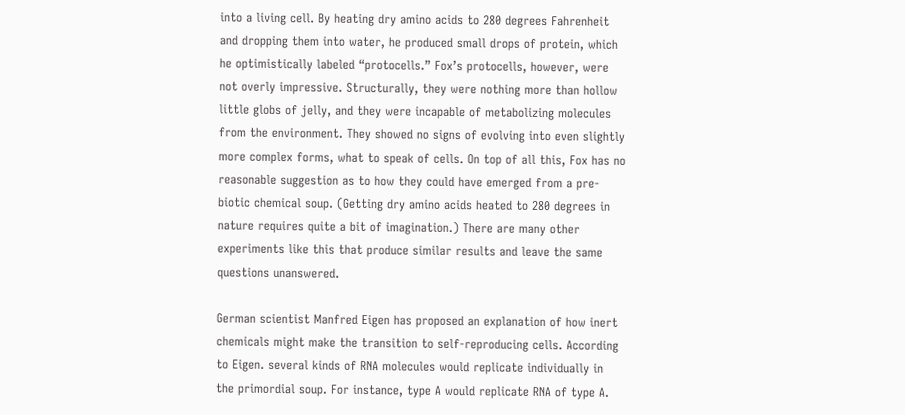into a living cell. By heating dry amino acids to 280 degrees Fahrenheit and dropping them into water, he produced small drops of protein, which he optimistically labeled “protocells.” Fox’s protocells, however, were not overly impressive. Structurally, they were nothing more than hollow little globs of jelly, and they were incapable of metabolizing molecules from the environment. They showed no signs of evolving into even slightly more complex forms, what to speak of cells. On top of all this, Fox has no reasonable suggestion as to how they could have emerged from a pre-biotic chemical soup. (Getting dry amino acids heated to 280 degrees in nature requires quite a bit of imagination.) There are many other experiments like this that produce similar results and leave the same questions unanswered.

German scientist Manfred Eigen has proposed an explanation of how inert chemicals might make the transition to self-reproducing cells. According to Eigen. several kinds of RNA molecules would replicate individually in the primordial soup. For instance, type A would replicate RNA of type A.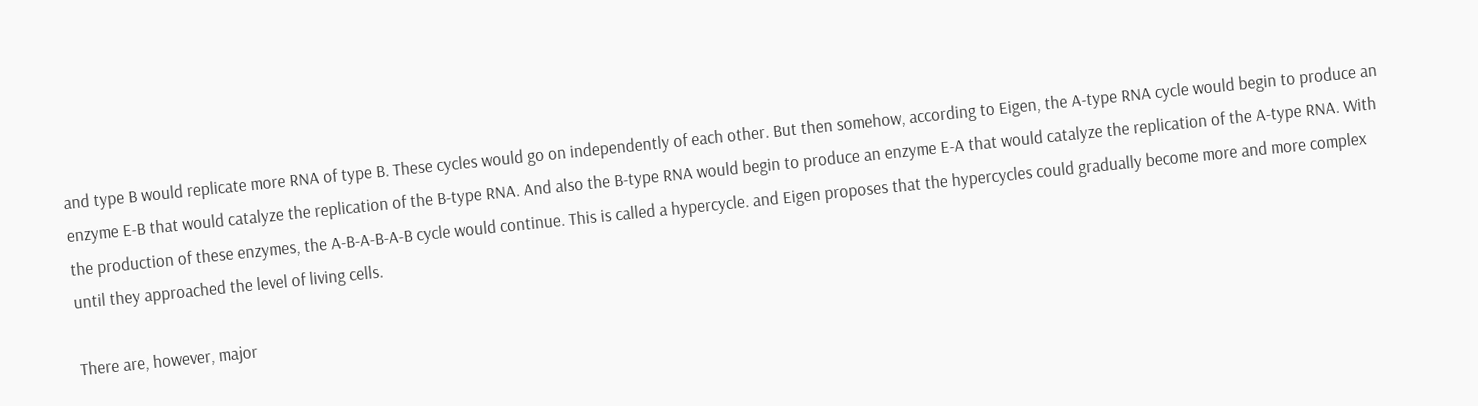and type B would replicate more RNA of type B. These cycles would go on independently of each other. But then somehow, according to Eigen, the A-type RNA cycle would begin to produce an enzyme E-B that would catalyze the replication of the B-type RNA. And also the B-type RNA would begin to produce an enzyme E-A that would catalyze the replication of the A-type RNA. With the production of these enzymes, the A-B-A-B-A-B cycle would continue. This is called a hypercycle. and Eigen proposes that the hypercycles could gradually become more and more complex until they approached the level of living cells.

There are, however, major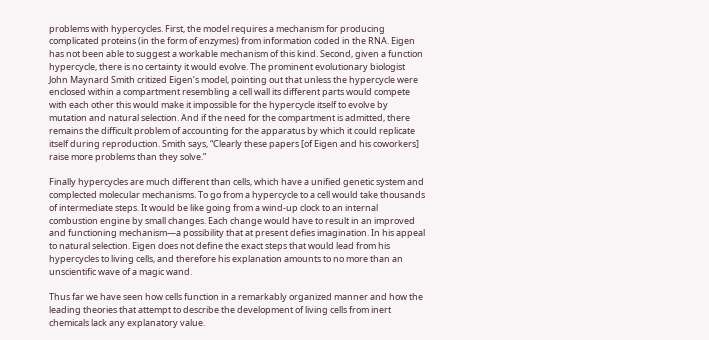problems with hypercycles. First, the model requires a mechanism for producing complicated proteins (in the form of enzymes) from information coded in the RNA. Eigen has not been able to suggest a workable mechanism of this kind. Second, given a function hypercycle, there is no certainty it would evolve. The prominent evolutionary biologist John Maynard Smith critized Eigen’s model, pointing out that unless the hypercycle were enclosed within a compartment resembling a cell wall its different parts would compete with each other this would make it impossible for the hypercycle itself to evolve by mutation and natural selection. And if the need for the compartment is admitted, there remains the difficult problem of accounting for the apparatus by which it could replicate itself during reproduction. Smith says, “Clearly these papers [of Eigen and his coworkers] raise more problems than they solve.”

Finally hypercycles are much different than cells, which have a unified genetic system and complected molecular mechanisms. To go from a hypercycle to a cell would take thousands of intermediate steps. It would be like going from a wind-up clock to an internal combustion engine by small changes. Each change would have to result in an improved and functioning mechanism—a possibility that at present defies imagination. In his appeal to natural selection. Eigen does not define the exact steps that would lead from his hypercycles to living cells, and therefore his explanation amounts to no more than an unscientific wave of a magic wand.

Thus far we have seen how cells function in a remarkably organized manner and how the leading theories that attempt to describe the development of living cells from inert chemicals lack any explanatory value.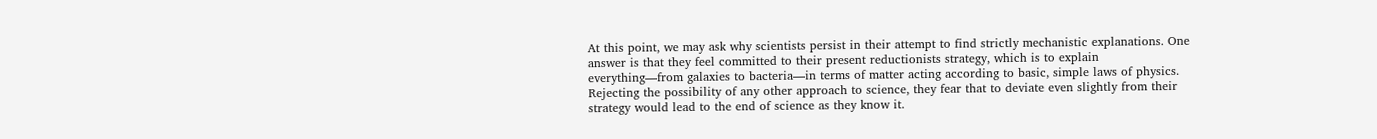At this point, we may ask why scientists persist in their attempt to find strictly mechanistic explanations. One answer is that they feel committed to their present reductionists strategy, which is to explain everything—from galaxies to bacteria—in terms of matter acting according to basic, simple laws of physics. Rejecting the possibility of any other approach to science, they fear that to deviate even slightly from their strategy would lead to the end of science as they know it.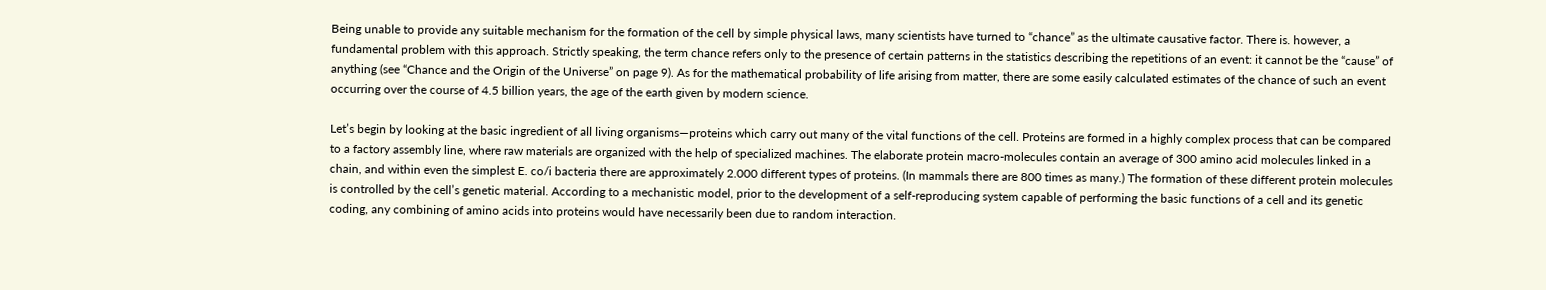Being unable to provide any suitable mechanism for the formation of the cell by simple physical laws, many scientists have turned to “chance” as the ultimate causative factor. There is. however, a fundamental problem with this approach. Strictly speaking, the term chance refers only to the presence of certain patterns in the statistics describing the repetitions of an event: it cannot be the “cause” of anything (see “Chance and the Origin of the Universe” on page 9). As for the mathematical probability of life arising from matter, there are some easily calculated estimates of the chance of such an event occurring over the course of 4.5 billion years, the age of the earth given by modern science.

Let’s begin by looking at the basic ingredient of all living organisms—proteins which carry out many of the vital functions of the cell. Proteins are formed in a highly complex process that can be compared to a factory assembly line, where raw materials are organized with the help of specialized machines. The elaborate protein macro-molecules contain an average of 300 amino acid molecules linked in a chain, and within even the simplest E. co/i bacteria there are approximately 2.000 different types of proteins. (In mammals there are 800 times as many.) The formation of these different protein molecules is controlled by the cell’s genetic material. According to a mechanistic model, prior to the development of a self-reproducing system capable of performing the basic functions of a cell and its genetic coding, any combining of amino acids into proteins would have necessarily been due to random interaction.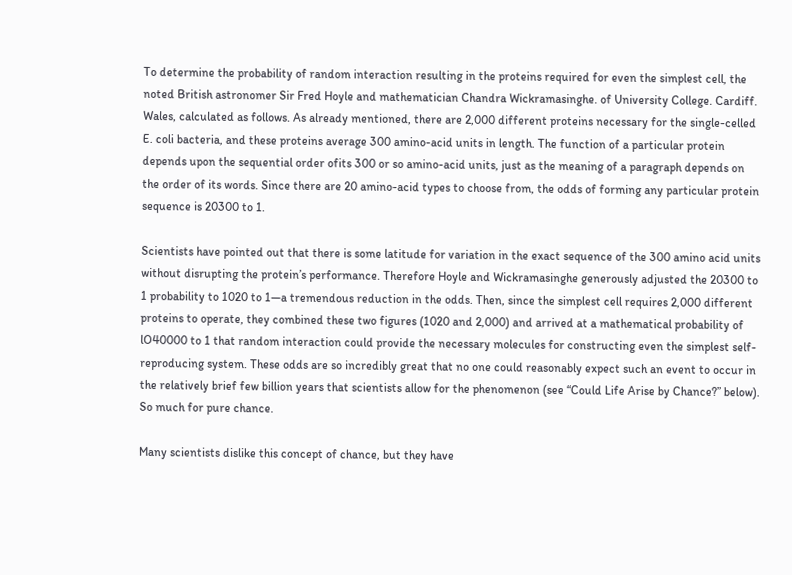To determine the probability of random interaction resulting in the proteins required for even the simplest cell, the noted British astronomer Sir Fred Hoyle and mathematician Chandra Wickramasinghe. of University College. Cardiff. Wales, calculated as follows. As already mentioned, there are 2,000 different proteins necessary for the single-celled E. coli bacteria, and these proteins average 300 amino-acid units in length. The function of a particular protein depends upon the sequential order ofits 300 or so amino-acid units, just as the meaning of a paragraph depends on the order of its words. Since there are 20 amino-acid types to choose from, the odds of forming any particular protein sequence is 20300 to 1.

Scientists have pointed out that there is some latitude for variation in the exact sequence of the 300 amino acid units without disrupting the protein’s performance. Therefore Hoyle and Wickramasinghe generously adjusted the 20300 to 1 probability to 1020 to 1—a tremendous reduction in the odds. Then, since the simplest cell requires 2,000 different proteins to operate, they combined these two figures (1020 and 2,000) and arrived at a mathematical probability of lO40000 to 1 that random interaction could provide the necessary molecules for constructing even the simplest self-reproducing system. These odds are so incredibly great that no one could reasonably expect such an event to occur in the relatively brief few billion years that scientists allow for the phenomenon (see “Could Life Arise by Chance?” below). So much for pure chance.

Many scientists dislike this concept of chance, but they have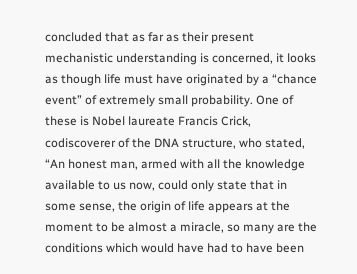concluded that as far as their present mechanistic understanding is concerned, it looks as though life must have originated by a “chance event” of extremely small probability. One of these is Nobel laureate Francis Crick, codiscoverer of the DNA structure, who stated, “An honest man, armed with all the knowledge available to us now, could only state that in some sense, the origin of life appears at the moment to be almost a miracle, so many are the conditions which would have had to have been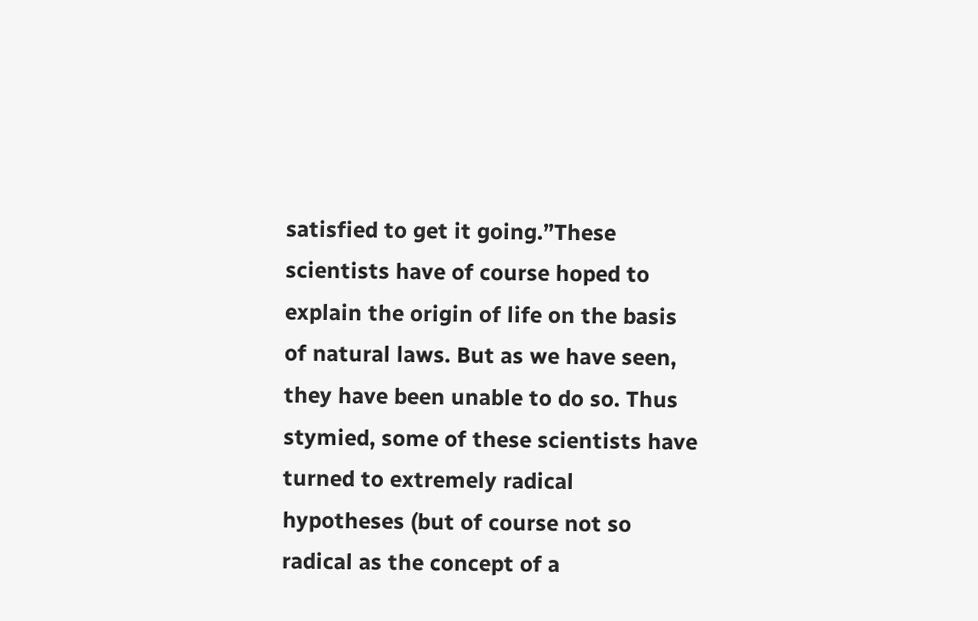satisfied to get it going.”These scientists have of course hoped to explain the origin of life on the basis of natural laws. But as we have seen, they have been unable to do so. Thus stymied, some of these scientists have turned to extremely radical hypotheses (but of course not so radical as the concept of a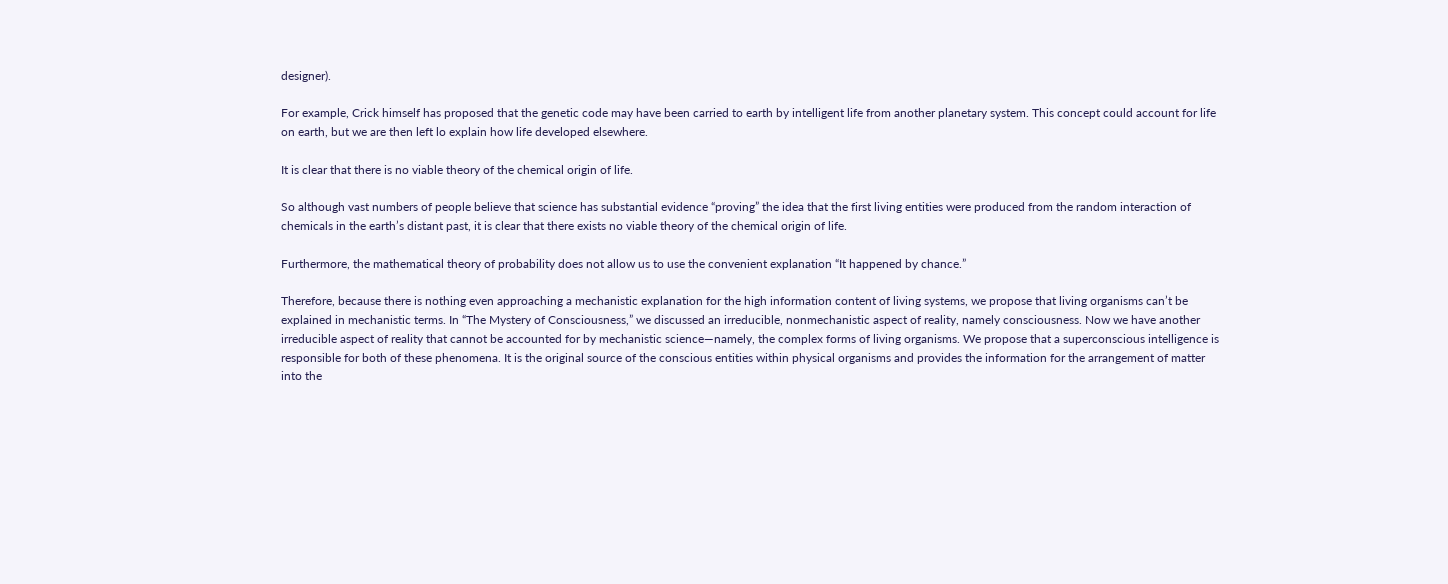designer).

For example, Crick himself has proposed that the genetic code may have been carried to earth by intelligent life from another planetary system. This concept could account for life on earth, but we are then left lo explain how life developed elsewhere.

It is clear that there is no viable theory of the chemical origin of life.

So although vast numbers of people believe that science has substantial evidence “proving” the idea that the first living entities were produced from the random interaction of chemicals in the earth’s distant past, it is clear that there exists no viable theory of the chemical origin of life.

Furthermore, the mathematical theory of probability does not allow us to use the convenient explanation “It happened by chance.”

Therefore, because there is nothing even approaching a mechanistic explanation for the high information content of living systems, we propose that living organisms can’t be explained in mechanistic terms. In “The Mystery of Consciousness,” we discussed an irreducible, nonmechanistic aspect of reality, namely consciousness. Now we have another irreducible aspect of reality that cannot be accounted for by mechanistic science—namely, the complex forms of living organisms. We propose that a superconscious intelligence is responsible for both of these phenomena. It is the original source of the conscious entities within physical organisms and provides the information for the arrangement of matter into the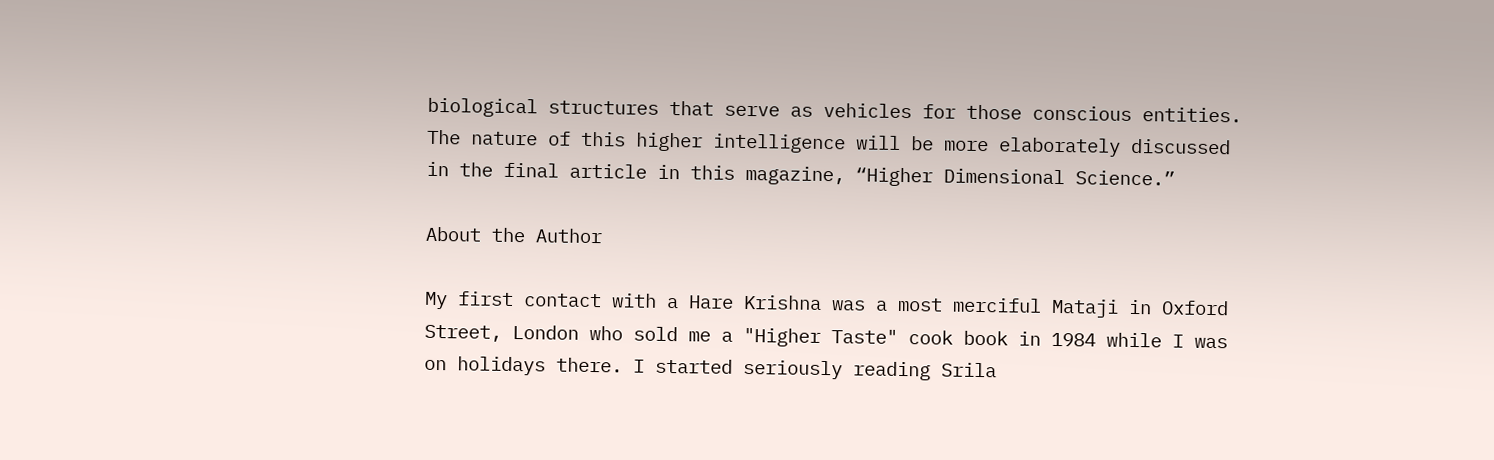biological structures that serve as vehicles for those conscious entities. The nature of this higher intelligence will be more elaborately discussed in the final article in this magazine, “Higher Dimensional Science.”

About the Author

My first contact with a Hare Krishna was a most merciful Mataji in Oxford Street, London who sold me a "Higher Taste" cook book in 1984 while I was on holidays there. I started seriously reading Srila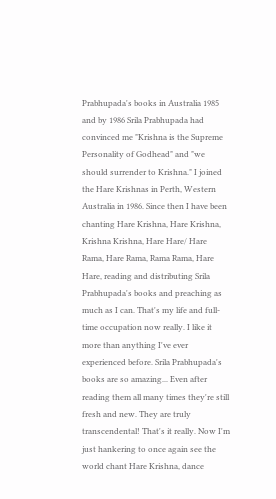Prabhupada's books in Australia 1985 and by 1986 Srila Prabhupada had convinced me "Krishna is the Supreme Personality of Godhead" and "we should surrender to Krishna." I joined the Hare Krishnas in Perth, Western Australia in 1986. Since then I have been chanting Hare Krishna, Hare Krishna, Krishna Krishna, Hare Hare/ Hare Rama, Hare Rama, Rama Rama, Hare Hare, reading and distributing Srila Prabhupada's books and preaching as much as I can. That's my life and full-time occupation now really. I like it more than anything I've ever experienced before. Srila Prabhupada's books are so amazing... Even after reading them all many times they're still fresh and new. They are truly transcendental! That's it really. Now I'm just hankering to once again see the world chant Hare Krishna, dance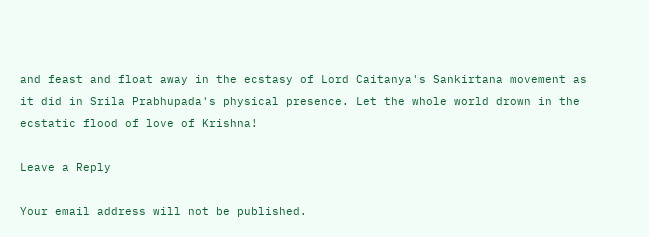and feast and float away in the ecstasy of Lord Caitanya's Sankirtana movement as it did in Srila Prabhupada's physical presence. Let the whole world drown in the ecstatic flood of love of Krishna!

Leave a Reply

Your email address will not be published.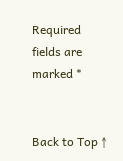Required fields are marked *


Back to Top ↑